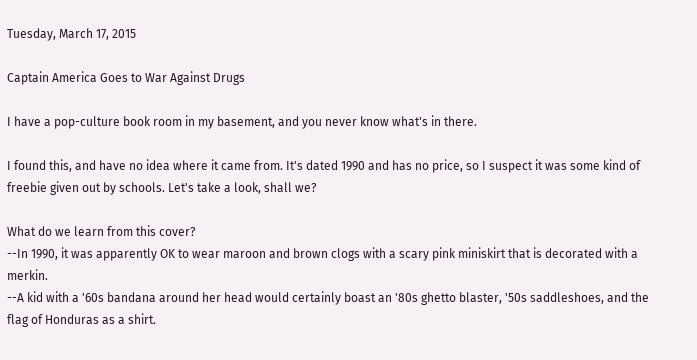Tuesday, March 17, 2015

Captain America Goes to War Against Drugs

I have a pop-culture book room in my basement, and you never know what's in there.

I found this, and have no idea where it came from. It's dated 1990 and has no price, so I suspect it was some kind of freebie given out by schools. Let's take a look, shall we?

What do we learn from this cover?
--In 1990, it was apparently OK to wear maroon and brown clogs with a scary pink miniskirt that is decorated with a merkin.
--A kid with a '60s bandana around her head would certainly boast an '80s ghetto blaster, '50s saddleshoes, and the flag of Honduras as a shirt.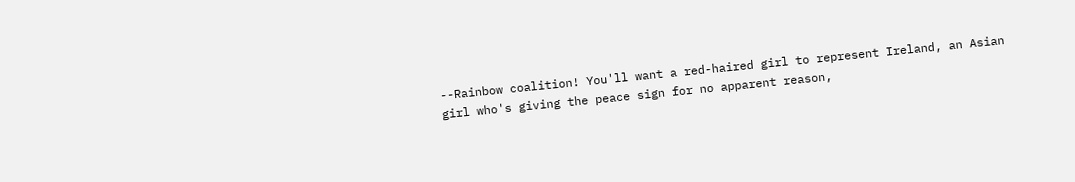--Rainbow coalition! You'll want a red-haired girl to represent Ireland, an Asian girl who's giving the peace sign for no apparent reason,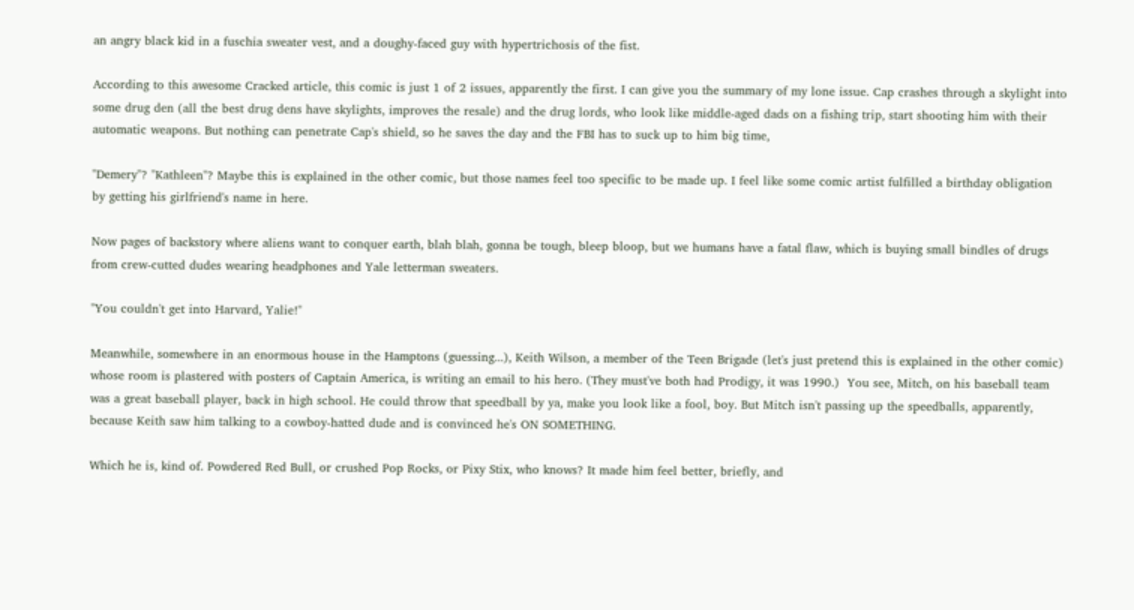an angry black kid in a fuschia sweater vest, and a doughy-faced guy with hypertrichosis of the fist.

According to this awesome Cracked article, this comic is just 1 of 2 issues, apparently the first. I can give you the summary of my lone issue. Cap crashes through a skylight into some drug den (all the best drug dens have skylights, improves the resale) and the drug lords, who look like middle-aged dads on a fishing trip, start shooting him with their automatic weapons. But nothing can penetrate Cap's shield, so he saves the day and the FBI has to suck up to him big time,

"Demery"? "Kathleen"? Maybe this is explained in the other comic, but those names feel too specific to be made up. I feel like some comic artist fulfilled a birthday obligation by getting his girlfriend's name in here.

Now pages of backstory where aliens want to conquer earth, blah blah, gonna be tough, bleep bloop, but we humans have a fatal flaw, which is buying small bindles of drugs from crew-cutted dudes wearing headphones and Yale letterman sweaters.

"You couldn't get into Harvard, Yalie!"

Meanwhile, somewhere in an enormous house in the Hamptons (guessing...), Keith Wilson, a member of the Teen Brigade (let's just pretend this is explained in the other comic) whose room is plastered with posters of Captain America, is writing an email to his hero. (They must've both had Prodigy, it was 1990.)  You see, Mitch, on his baseball team was a great baseball player, back in high school. He could throw that speedball by ya, make you look like a fool, boy. But Mitch isn't passing up the speedballs, apparently, because Keith saw him talking to a cowboy-hatted dude and is convinced he's ON SOMETHING.

Which he is, kind of. Powdered Red Bull, or crushed Pop Rocks, or Pixy Stix, who knows? It made him feel better, briefly, and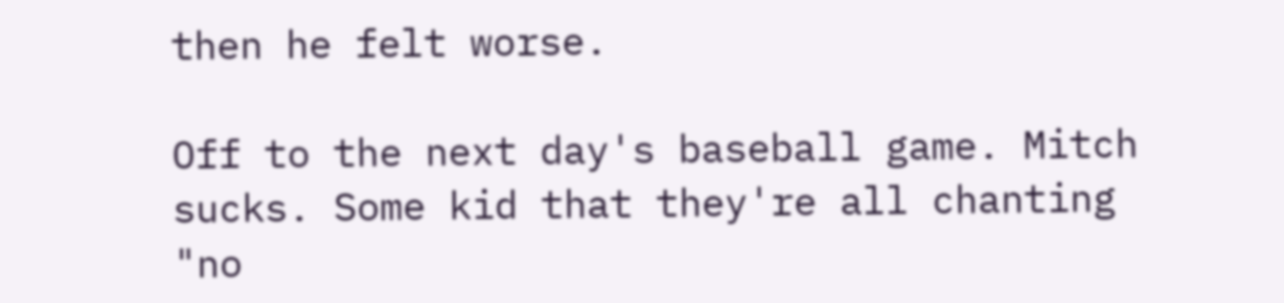then he felt worse.

Off to the next day's baseball game. Mitch sucks. Some kid that they're all chanting "no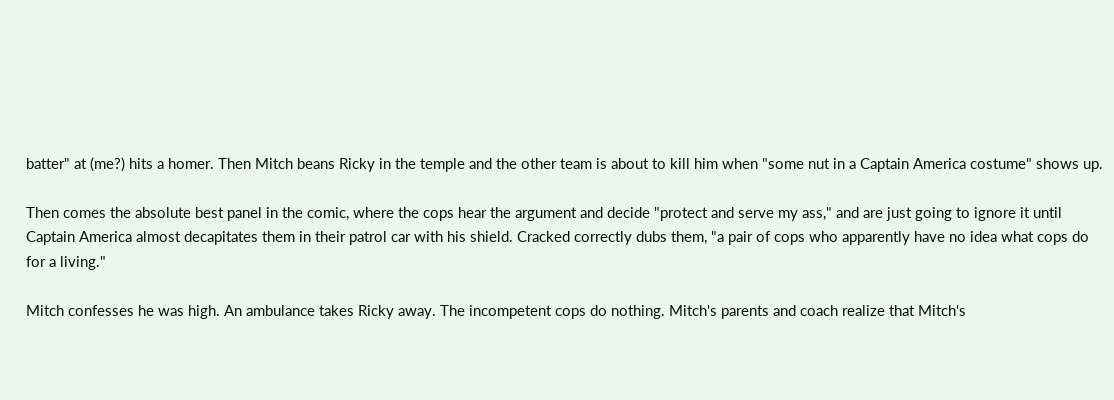batter" at (me?) hits a homer. Then Mitch beans Ricky in the temple and the other team is about to kill him when "some nut in a Captain America costume" shows up.

Then comes the absolute best panel in the comic, where the cops hear the argument and decide "protect and serve my ass," and are just going to ignore it until Captain America almost decapitates them in their patrol car with his shield. Cracked correctly dubs them, "a pair of cops who apparently have no idea what cops do for a living."

Mitch confesses he was high. An ambulance takes Ricky away. The incompetent cops do nothing. Mitch's parents and coach realize that Mitch's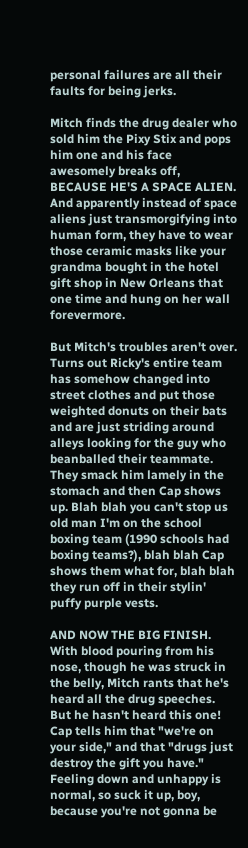personal failures are all their faults for being jerks.

Mitch finds the drug dealer who sold him the Pixy Stix and pops him one and his face awesomely breaks off, BECAUSE HE'S A SPACE ALIEN. And apparently instead of space aliens just transmorgifying into human form, they have to wear those ceramic masks like your grandma bought in the hotel gift shop in New Orleans that one time and hung on her wall forevermore.

But Mitch's troubles aren't over. Turns out Ricky's entire team has somehow changed into street clothes and put those weighted donuts on their bats and are just striding around alleys looking for the guy who beanballed their teammate. They smack him lamely in the stomach and then Cap shows up. Blah blah you can't stop us old man I'm on the school boxing team (1990 schools had boxing teams?), blah blah Cap shows them what for, blah blah they run off in their stylin' puffy purple vests.

AND NOW THE BIG FINISH. With blood pouring from his nose, though he was struck in the belly, Mitch rants that he's heard all the drug speeches. But he hasn't heard this one! Cap tells him that "we're on your side," and that "drugs just destroy the gift you have." Feeling down and unhappy is normal, so suck it up, boy, because you're not gonna be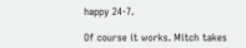happy 24-7.

Of course it works. Mitch takes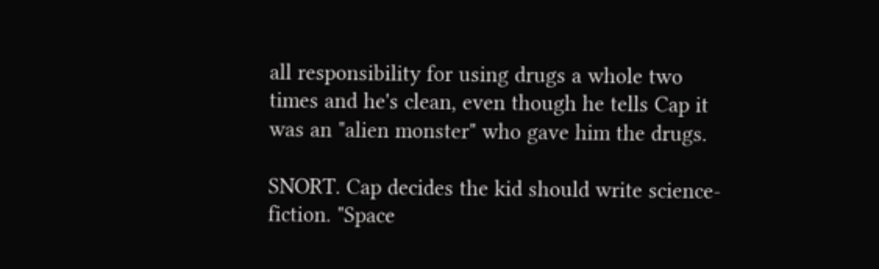all responsibility for using drugs a whole two times and he's clean, even though he tells Cap it was an "alien monster" who gave him the drugs.

SNORT. Cap decides the kid should write science-fiction. "Space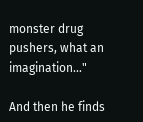monster drug pushers, what an imagination..."

And then he finds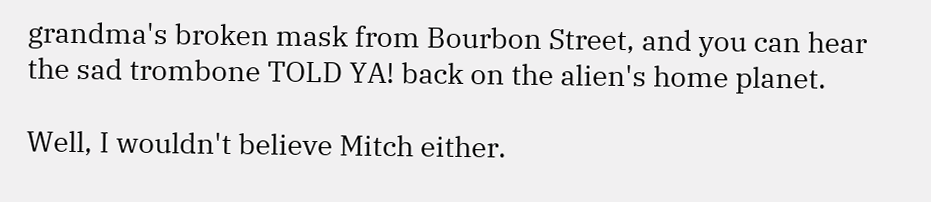grandma's broken mask from Bourbon Street, and you can hear the sad trombone TOLD YA! back on the alien's home planet.

Well, I wouldn't believe Mitch either.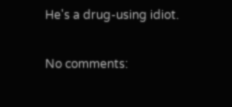He's a drug-using idiot.

No comments: